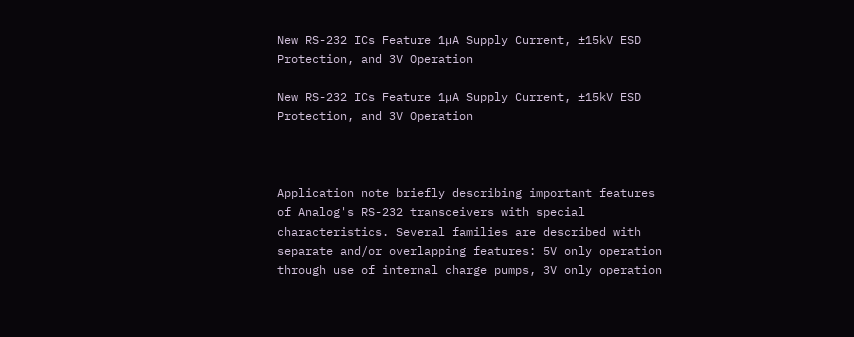New RS-232 ICs Feature 1µA Supply Current, ±15kV ESD Protection, and 3V Operation

New RS-232 ICs Feature 1µA Supply Current, ±15kV ESD Protection, and 3V Operation



Application note briefly describing important features of Analog's RS-232 transceivers with special characteristics. Several families are described with separate and/or overlapping features: 5V only operation through use of internal charge pumps, 3V only operation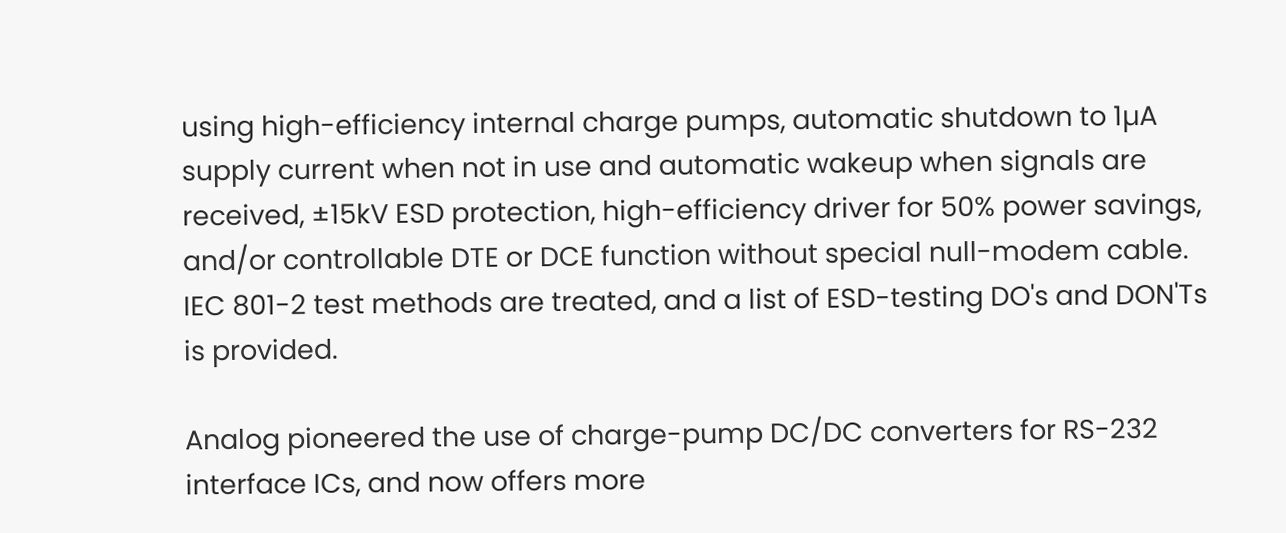using high-efficiency internal charge pumps, automatic shutdown to 1µA supply current when not in use and automatic wakeup when signals are received, ±15kV ESD protection, high-efficiency driver for 50% power savings, and/or controllable DTE or DCE function without special null-modem cable. IEC 801-2 test methods are treated, and a list of ESD-testing DO's and DON'Ts is provided.

Analog pioneered the use of charge-pump DC/DC converters for RS-232 interface ICs, and now offers more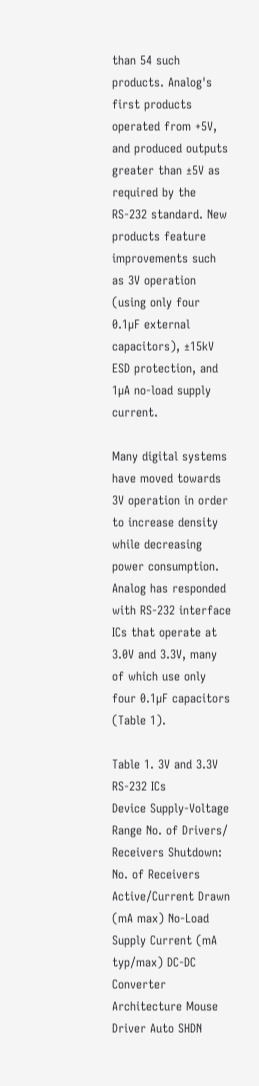than 54 such products. Analog's first products operated from +5V, and produced outputs greater than ±5V as required by the RS-232 standard. New products feature improvements such as 3V operation (using only four 0.1µF external capacitors), ±15kV ESD protection, and 1µA no-load supply current.

Many digital systems have moved towards 3V operation in order to increase density while decreasing power consumption. Analog has responded with RS-232 interface ICs that operate at 3.0V and 3.3V, many of which use only four 0.1µF capacitors (Table 1).

Table 1. 3V and 3.3V RS-232 ICs
Device Supply-Voltage Range No. of Drivers/ Receivers Shutdown: No. of Receivers Active/Current Drawn (mA max) No-Load Supply Current (mA typ/max) DC-DC Converter Architecture Mouse Driver Auto SHDN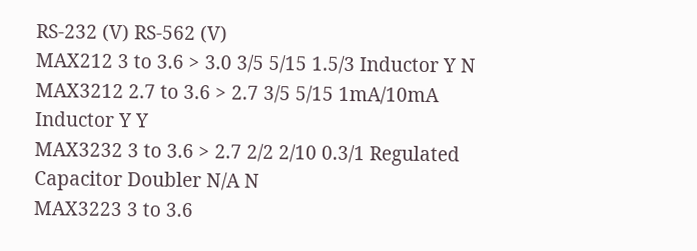RS-232 (V) RS-562 (V)
MAX212 3 to 3.6 > 3.0 3/5 5/15 1.5/3 Inductor Y N
MAX3212 2.7 to 3.6 > 2.7 3/5 5/15 1mA/10mA Inductor Y Y
MAX3232 3 to 3.6 > 2.7 2/2 2/10 0.3/1 Regulated Capacitor Doubler N/A N
MAX3223 3 to 3.6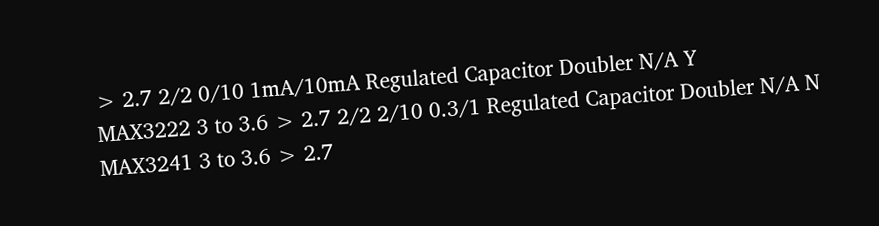> 2.7 2/2 0/10 1mA/10mA Regulated Capacitor Doubler N/A Y
MAX3222 3 to 3.6 > 2.7 2/2 2/10 0.3/1 Regulated Capacitor Doubler N/A N
MAX3241 3 to 3.6 > 2.7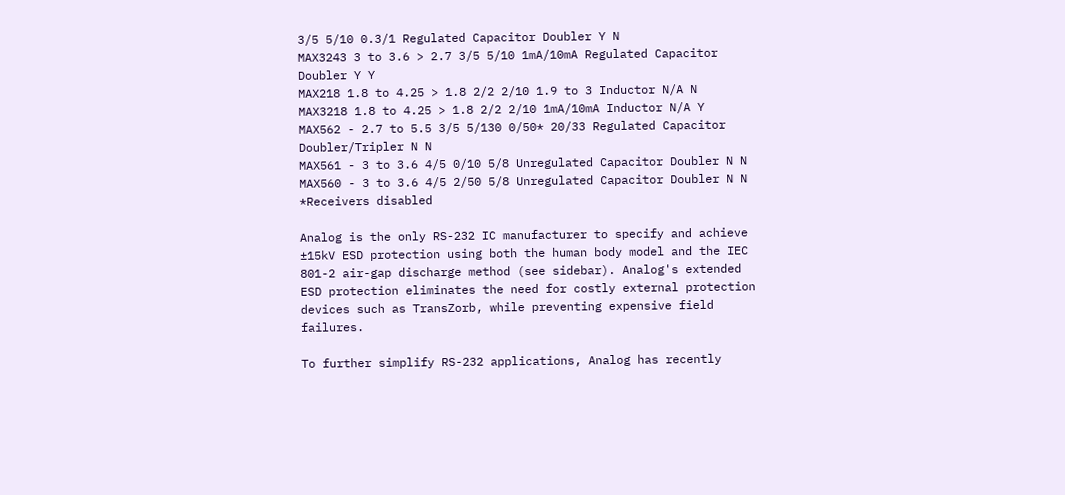3/5 5/10 0.3/1 Regulated Capacitor Doubler Y N
MAX3243 3 to 3.6 > 2.7 3/5 5/10 1mA/10mA Regulated Capacitor Doubler Y Y
MAX218 1.8 to 4.25 > 1.8 2/2 2/10 1.9 to 3 Inductor N/A N
MAX3218 1.8 to 4.25 > 1.8 2/2 2/10 1mA/10mA Inductor N/A Y
MAX562 - 2.7 to 5.5 3/5 5/130 0/50* 20/33 Regulated Capacitor Doubler/Tripler N N
MAX561 - 3 to 3.6 4/5 0/10 5/8 Unregulated Capacitor Doubler N N
MAX560 - 3 to 3.6 4/5 2/50 5/8 Unregulated Capacitor Doubler N N
*Receivers disabled

Analog is the only RS-232 IC manufacturer to specify and achieve ±15kV ESD protection using both the human body model and the IEC 801-2 air-gap discharge method (see sidebar). Analog's extended ESD protection eliminates the need for costly external protection devices such as TransZorb, while preventing expensive field failures.

To further simplify RS-232 applications, Analog has recently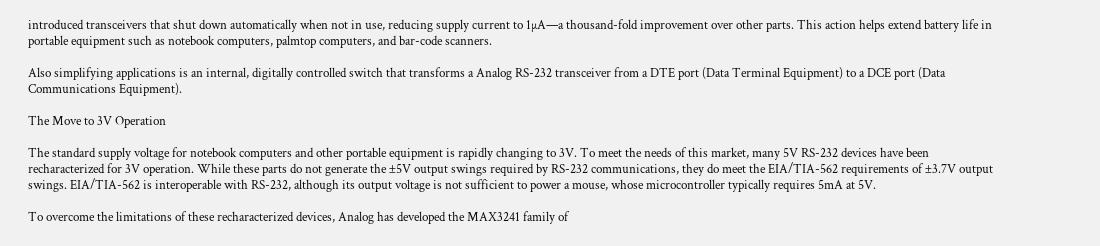introduced transceivers that shut down automatically when not in use, reducing supply current to 1µA—a thousand-fold improvement over other parts. This action helps extend battery life in portable equipment such as notebook computers, palmtop computers, and bar-code scanners.

Also simplifying applications is an internal, digitally controlled switch that transforms a Analog RS-232 transceiver from a DTE port (Data Terminal Equipment) to a DCE port (Data Communications Equipment).

The Move to 3V Operation

The standard supply voltage for notebook computers and other portable equipment is rapidly changing to 3V. To meet the needs of this market, many 5V RS-232 devices have been recharacterized for 3V operation. While these parts do not generate the ±5V output swings required by RS-232 communications, they do meet the EIA/TIA-562 requirements of ±3.7V output swings. EIA/TIA-562 is interoperable with RS-232, although its output voltage is not sufficient to power a mouse, whose microcontroller typically requires 5mA at 5V.

To overcome the limitations of these recharacterized devices, Analog has developed the MAX3241 family of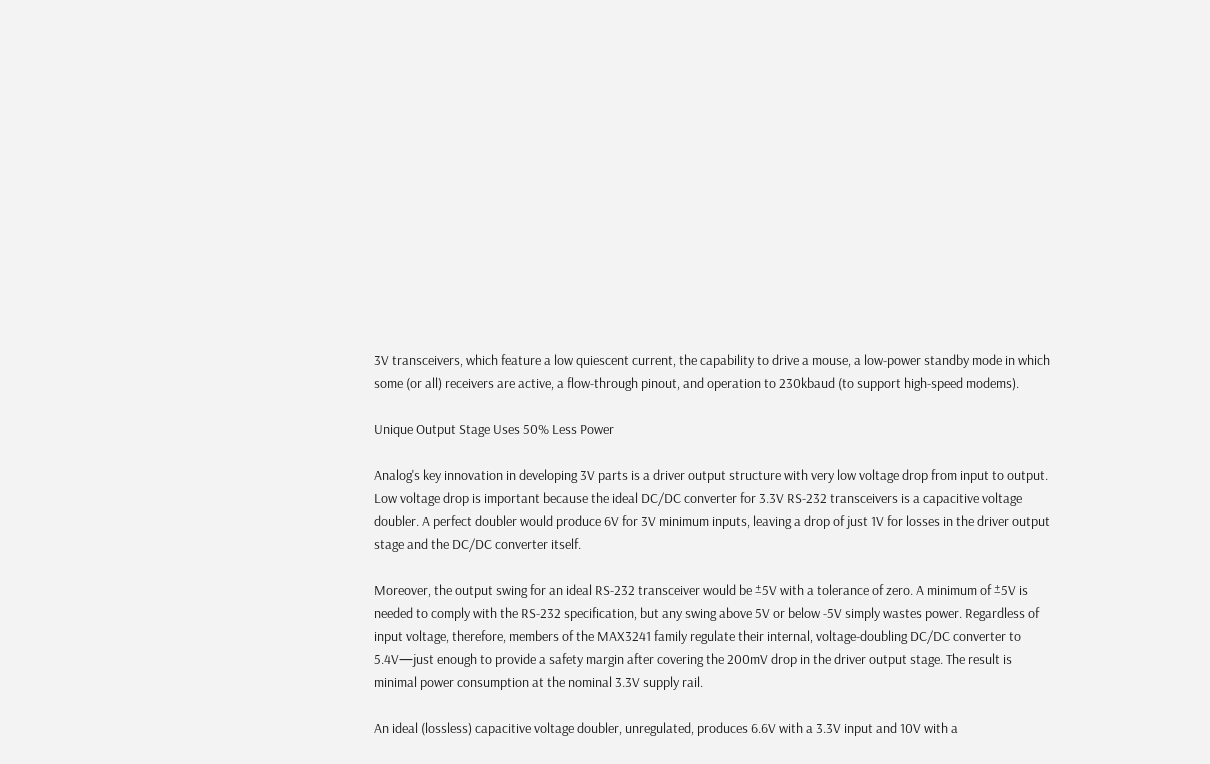3V transceivers, which feature a low quiescent current, the capability to drive a mouse, a low-power standby mode in which some (or all) receivers are active, a flow-through pinout, and operation to 230kbaud (to support high-speed modems).

Unique Output Stage Uses 50% Less Power

Analog's key innovation in developing 3V parts is a driver output structure with very low voltage drop from input to output. Low voltage drop is important because the ideal DC/DC converter for 3.3V RS-232 transceivers is a capacitive voltage doubler. A perfect doubler would produce 6V for 3V minimum inputs, leaving a drop of just 1V for losses in the driver output stage and the DC/DC converter itself.

Moreover, the output swing for an ideal RS-232 transceiver would be ±5V with a tolerance of zero. A minimum of ±5V is needed to comply with the RS-232 specification, but any swing above 5V or below -5V simply wastes power. Regardless of input voltage, therefore, members of the MAX3241 family regulate their internal, voltage-doubling DC/DC converter to 5.4V—just enough to provide a safety margin after covering the 200mV drop in the driver output stage. The result is minimal power consumption at the nominal 3.3V supply rail.

An ideal (lossless) capacitive voltage doubler, unregulated, produces 6.6V with a 3.3V input and 10V with a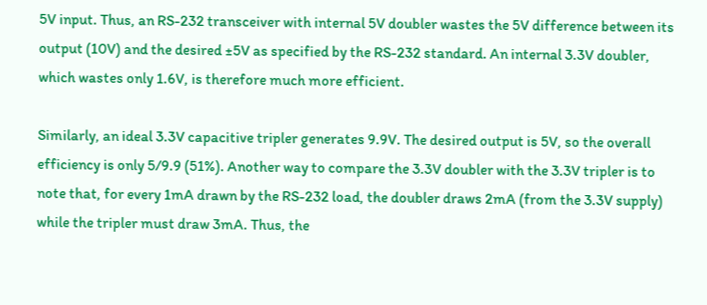5V input. Thus, an RS-232 transceiver with internal 5V doubler wastes the 5V difference between its output (10V) and the desired ±5V as specified by the RS-232 standard. An internal 3.3V doubler, which wastes only 1.6V, is therefore much more efficient.

Similarly, an ideal 3.3V capacitive tripler generates 9.9V. The desired output is 5V, so the overall efficiency is only 5/9.9 (51%). Another way to compare the 3.3V doubler with the 3.3V tripler is to note that, for every 1mA drawn by the RS-232 load, the doubler draws 2mA (from the 3.3V supply) while the tripler must draw 3mA. Thus, the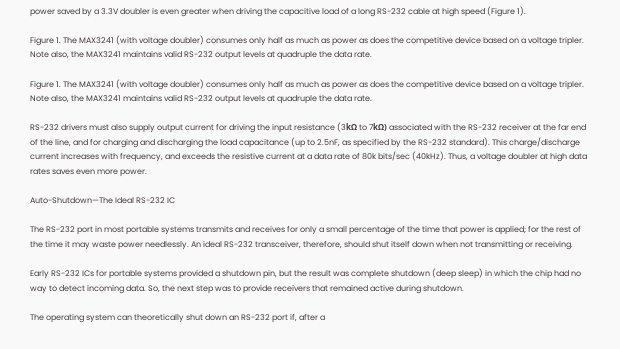power saved by a 3.3V doubler is even greater when driving the capacitive load of a long RS-232 cable at high speed (Figure 1).

Figure 1. The MAX3241 (with voltage doubler) consumes only half as much as power as does the competitive device based on a voltage tripler. Note also, the MAX3241 maintains valid RS-232 output levels at quadruple the data rate.

Figure 1. The MAX3241 (with voltage doubler) consumes only half as much as power as does the competitive device based on a voltage tripler. Note also, the MAX3241 maintains valid RS-232 output levels at quadruple the data rate.

RS-232 drivers must also supply output current for driving the input resistance (3kΩ to 7kΩ) associated with the RS-232 receiver at the far end of the line, and for charging and discharging the load capacitance (up to 2.5nF, as specified by the RS-232 standard). This charge/discharge current increases with frequency, and exceeds the resistive current at a data rate of 80k bits/sec (40kHz). Thus, a voltage doubler at high data rates saves even more power.

Auto-Shutdown—The Ideal RS-232 IC

The RS-232 port in most portable systems transmits and receives for only a small percentage of the time that power is applied; for the rest of the time it may waste power needlessly. An ideal RS-232 transceiver, therefore, should shut itself down when not transmitting or receiving.

Early RS-232 ICs for portable systems provided a shutdown pin, but the result was complete shutdown (deep sleep) in which the chip had no way to detect incoming data. So, the next step was to provide receivers that remained active during shutdown.

The operating system can theoretically shut down an RS-232 port if, after a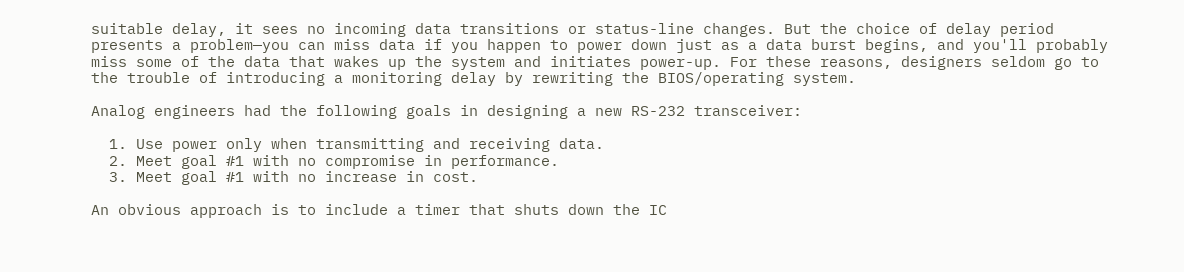suitable delay, it sees no incoming data transitions or status-line changes. But the choice of delay period presents a problem—you can miss data if you happen to power down just as a data burst begins, and you'll probably miss some of the data that wakes up the system and initiates power-up. For these reasons, designers seldom go to the trouble of introducing a monitoring delay by rewriting the BIOS/operating system.

Analog engineers had the following goals in designing a new RS-232 transceiver:

  1. Use power only when transmitting and receiving data.
  2. Meet goal #1 with no compromise in performance.
  3. Meet goal #1 with no increase in cost.

An obvious approach is to include a timer that shuts down the IC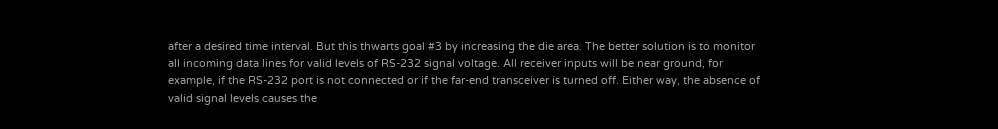after a desired time interval. But this thwarts goal #3 by increasing the die area. The better solution is to monitor all incoming data lines for valid levels of RS-232 signal voltage. All receiver inputs will be near ground, for example, if the RS-232 port is not connected or if the far-end transceiver is turned off. Either way, the absence of valid signal levels causes the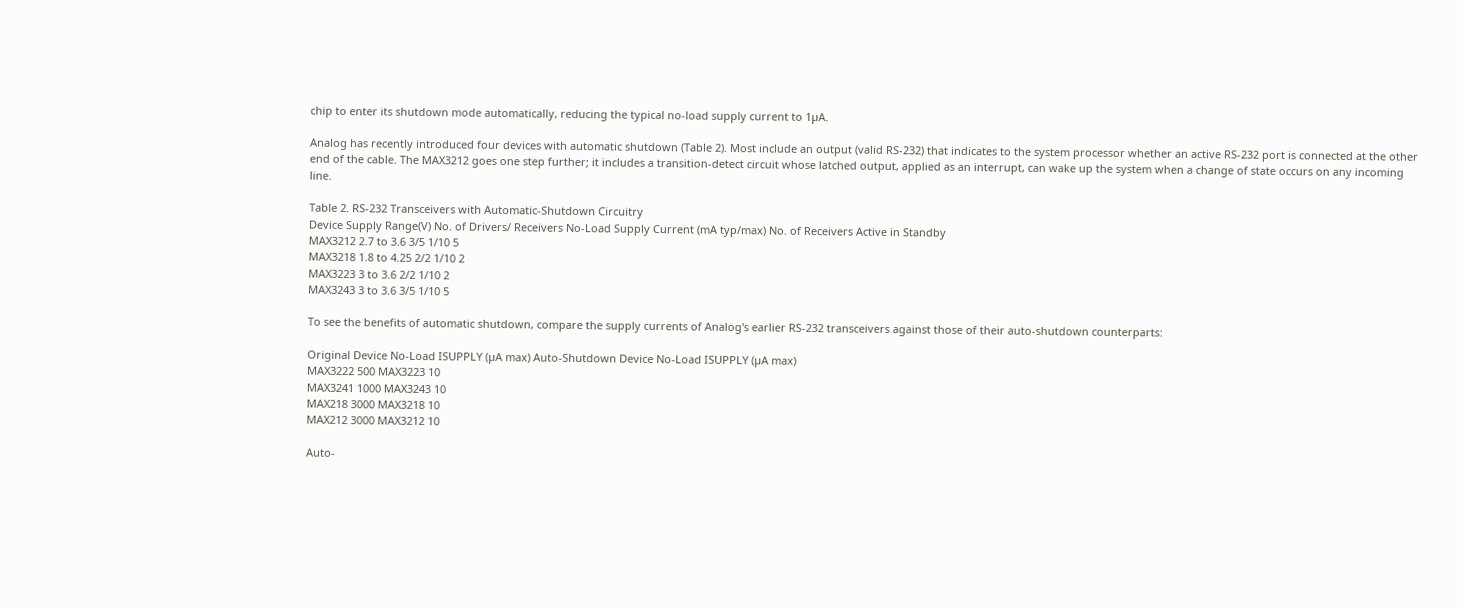chip to enter its shutdown mode automatically, reducing the typical no-load supply current to 1µA.

Analog has recently introduced four devices with automatic shutdown (Table 2). Most include an output (valid RS-232) that indicates to the system processor whether an active RS-232 port is connected at the other end of the cable. The MAX3212 goes one step further; it includes a transition-detect circuit whose latched output, applied as an interrupt, can wake up the system when a change of state occurs on any incoming line.

Table 2. RS-232 Transceivers with Automatic-Shutdown Circuitry
Device Supply Range(V) No. of Drivers/ Receivers No-Load Supply Current (mA typ/max) No. of Receivers Active in Standby
MAX3212 2.7 to 3.6 3/5 1/10 5
MAX3218 1.8 to 4.25 2/2 1/10 2
MAX3223 3 to 3.6 2/2 1/10 2
MAX3243 3 to 3.6 3/5 1/10 5

To see the benefits of automatic shutdown, compare the supply currents of Analog's earlier RS-232 transceivers against those of their auto-shutdown counterparts:

Original Device No-Load ISUPPLY (µA max) Auto-Shutdown Device No-Load ISUPPLY (µA max)
MAX3222 500 MAX3223 10
MAX3241 1000 MAX3243 10
MAX218 3000 MAX3218 10
MAX212 3000 MAX3212 10

Auto-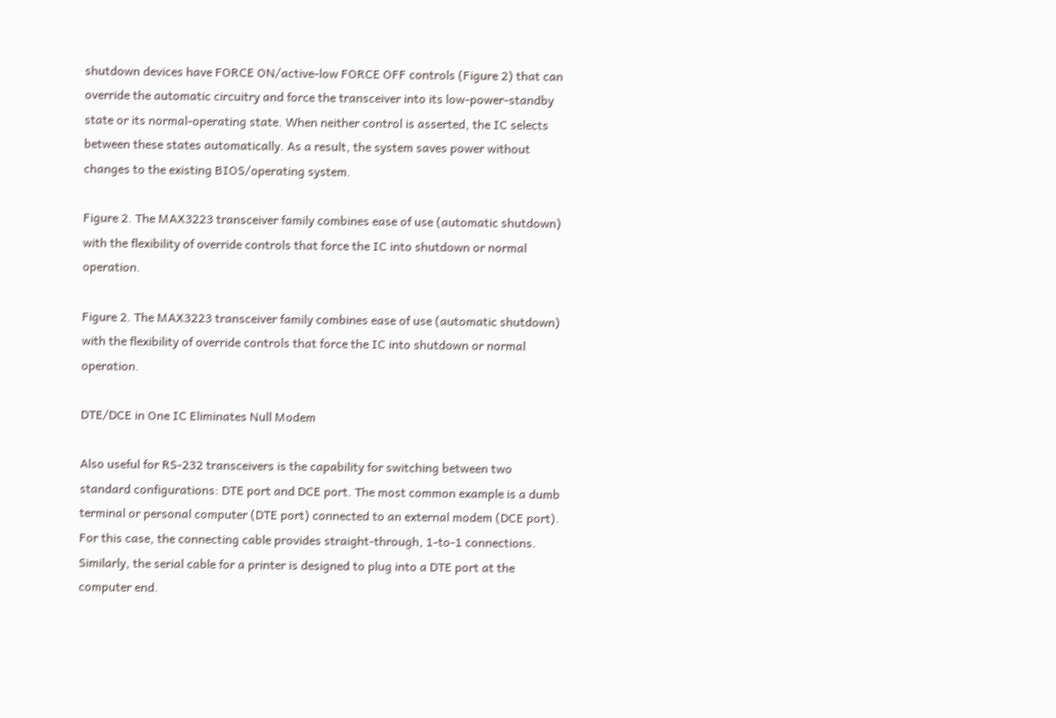shutdown devices have FORCE ON/active-low FORCE OFF controls (Figure 2) that can override the automatic circuitry and force the transceiver into its low-power-standby state or its normal-operating state. When neither control is asserted, the IC selects between these states automatically. As a result, the system saves power without changes to the existing BIOS/operating system.

Figure 2. The MAX3223 transceiver family combines ease of use (automatic shutdown) with the flexibility of override controls that force the IC into shutdown or normal operation.

Figure 2. The MAX3223 transceiver family combines ease of use (automatic shutdown) with the flexibility of override controls that force the IC into shutdown or normal operation.

DTE/DCE in One IC Eliminates Null Modem

Also useful for RS-232 transceivers is the capability for switching between two standard configurations: DTE port and DCE port. The most common example is a dumb terminal or personal computer (DTE port) connected to an external modem (DCE port). For this case, the connecting cable provides straight-through, 1-to-1 connections. Similarly, the serial cable for a printer is designed to plug into a DTE port at the computer end.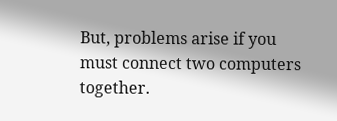But, problems arise if you must connect two computers together.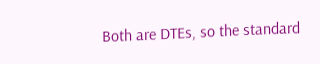Both are DTEs, so the standard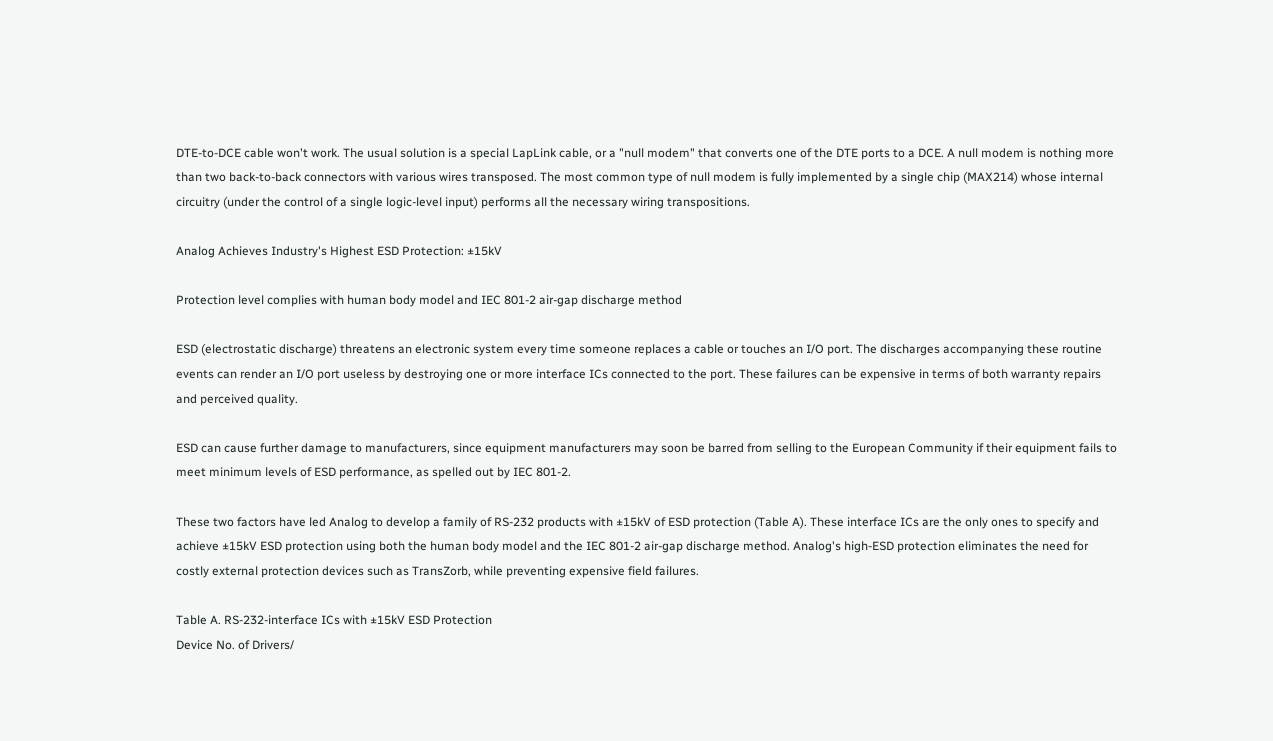DTE-to-DCE cable won't work. The usual solution is a special LapLink cable, or a "null modem" that converts one of the DTE ports to a DCE. A null modem is nothing more than two back-to-back connectors with various wires transposed. The most common type of null modem is fully implemented by a single chip (MAX214) whose internal circuitry (under the control of a single logic-level input) performs all the necessary wiring transpositions.

Analog Achieves Industry's Highest ESD Protection: ±15kV

Protection level complies with human body model and IEC 801-2 air-gap discharge method

ESD (electrostatic discharge) threatens an electronic system every time someone replaces a cable or touches an I/O port. The discharges accompanying these routine events can render an I/O port useless by destroying one or more interface ICs connected to the port. These failures can be expensive in terms of both warranty repairs and perceived quality.

ESD can cause further damage to manufacturers, since equipment manufacturers may soon be barred from selling to the European Community if their equipment fails to meet minimum levels of ESD performance, as spelled out by IEC 801-2.

These two factors have led Analog to develop a family of RS-232 products with ±15kV of ESD protection (Table A). These interface ICs are the only ones to specify and achieve ±15kV ESD protection using both the human body model and the IEC 801-2 air-gap discharge method. Analog's high-ESD protection eliminates the need for costly external protection devices such as TransZorb, while preventing expensive field failures.

Table A. RS-232-interface ICs with ±15kV ESD Protection
Device No. of Drivers/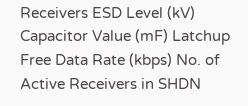Receivers ESD Level (kV) Capacitor Value (mF) Latchup Free Data Rate (kbps) No. of Active Receivers in SHDN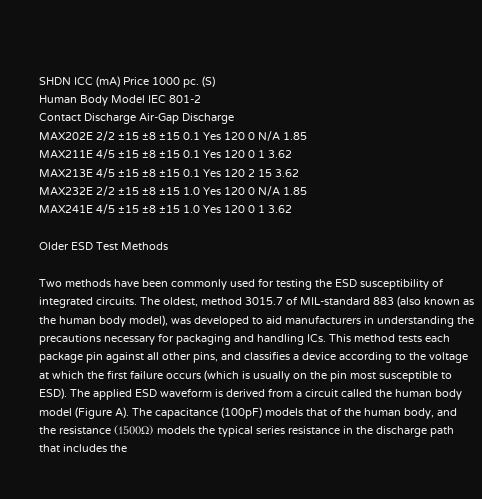SHDN ICC (mA) Price 1000 pc. (S)
Human Body Model IEC 801-2
Contact Discharge Air-Gap Discharge
MAX202E 2/2 ±15 ±8 ±15 0.1 Yes 120 0 N/A 1.85
MAX211E 4/5 ±15 ±8 ±15 0.1 Yes 120 0 1 3.62
MAX213E 4/5 ±15 ±8 ±15 0.1 Yes 120 2 15 3.62
MAX232E 2/2 ±15 ±8 ±15 1.0 Yes 120 0 N/A 1.85
MAX241E 4/5 ±15 ±8 ±15 1.0 Yes 120 0 1 3.62

Older ESD Test Methods

Two methods have been commonly used for testing the ESD susceptibility of integrated circuits. The oldest, method 3015.7 of MIL-standard 883 (also known as the human body model), was developed to aid manufacturers in understanding the precautions necessary for packaging and handling ICs. This method tests each package pin against all other pins, and classifies a device according to the voltage at which the first failure occurs (which is usually on the pin most susceptible to ESD). The applied ESD waveform is derived from a circuit called the human body model (Figure A). The capacitance (100pF) models that of the human body, and the resistance (1500Ω) models the typical series resistance in the discharge path that includes the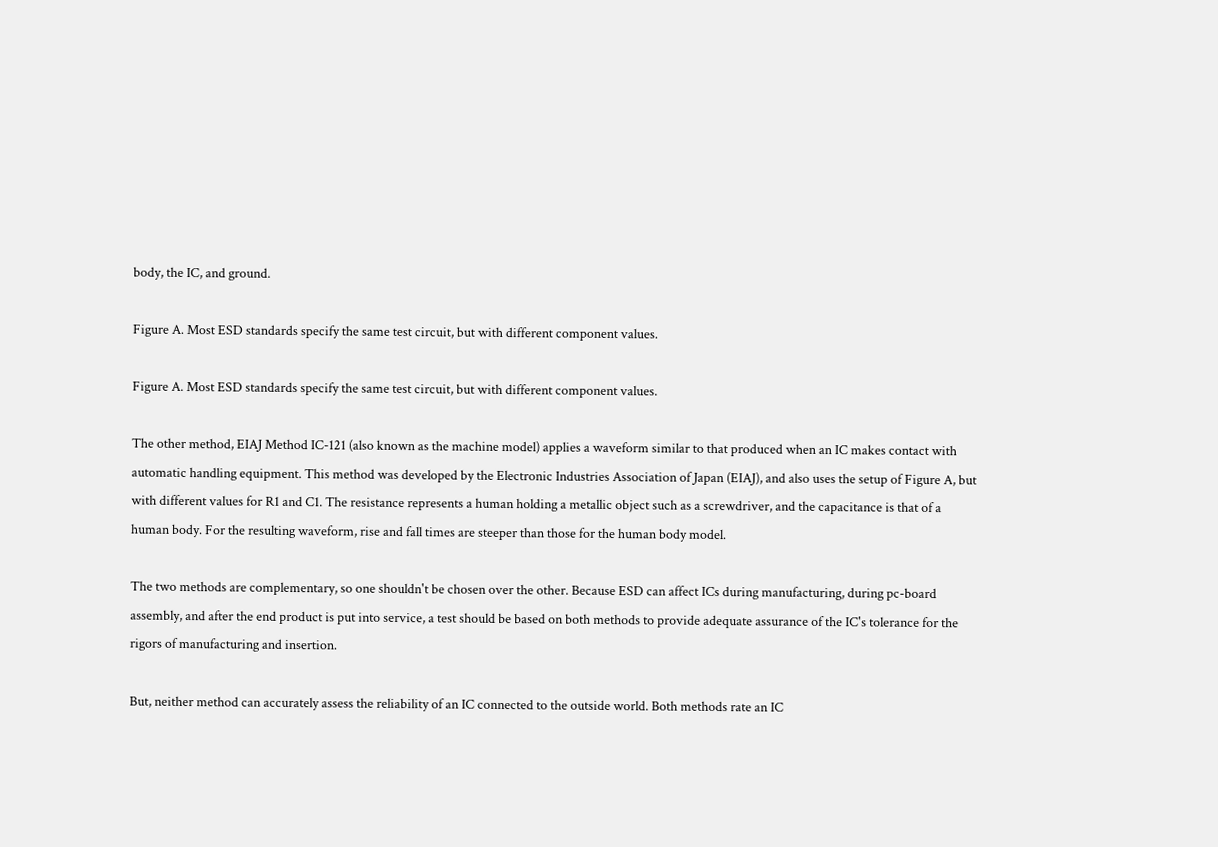body, the IC, and ground.

Figure A. Most ESD standards specify the same test circuit, but with different component values.

Figure A. Most ESD standards specify the same test circuit, but with different component values.

The other method, EIAJ Method IC-121 (also known as the machine model) applies a waveform similar to that produced when an IC makes contact with automatic handling equipment. This method was developed by the Electronic Industries Association of Japan (EIAJ), and also uses the setup of Figure A, but with different values for R1 and C1. The resistance represents a human holding a metallic object such as a screwdriver, and the capacitance is that of a human body. For the resulting waveform, rise and fall times are steeper than those for the human body model.

The two methods are complementary, so one shouldn't be chosen over the other. Because ESD can affect ICs during manufacturing, during pc-board assembly, and after the end product is put into service, a test should be based on both methods to provide adequate assurance of the IC's tolerance for the rigors of manufacturing and insertion.

But, neither method can accurately assess the reliability of an IC connected to the outside world. Both methods rate an IC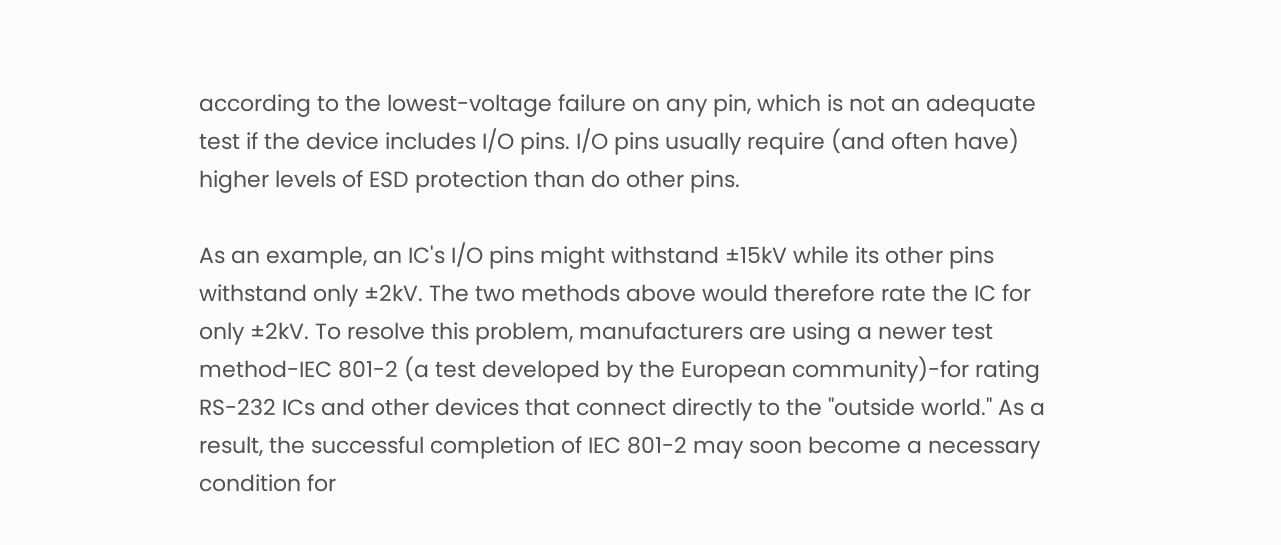according to the lowest-voltage failure on any pin, which is not an adequate test if the device includes I/O pins. I/O pins usually require (and often have) higher levels of ESD protection than do other pins.

As an example, an IC's I/O pins might withstand ±15kV while its other pins withstand only ±2kV. The two methods above would therefore rate the IC for only ±2kV. To resolve this problem, manufacturers are using a newer test method-IEC 801-2 (a test developed by the European community)-for rating RS-232 ICs and other devices that connect directly to the "outside world." As a result, the successful completion of IEC 801-2 may soon become a necessary condition for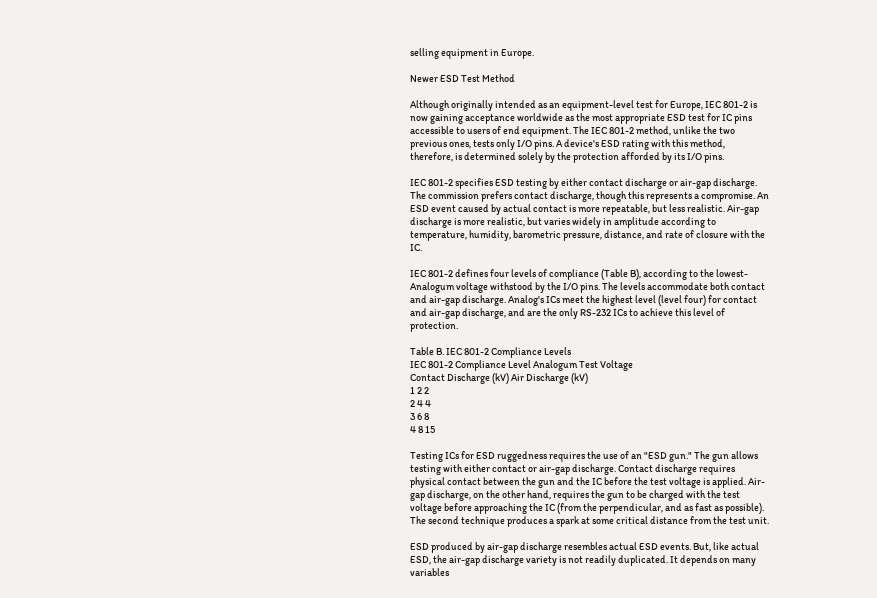selling equipment in Europe.

Newer ESD Test Method

Although originally intended as an equipment-level test for Europe, IEC 801-2 is now gaining acceptance worldwide as the most appropriate ESD test for IC pins accessible to users of end equipment. The IEC 801-2 method, unlike the two previous ones, tests only I/O pins. A device's ESD rating with this method, therefore, is determined solely by the protection afforded by its I/O pins.

IEC 801-2 specifies ESD testing by either contact discharge or air-gap discharge. The commission prefers contact discharge, though this represents a compromise. An ESD event caused by actual contact is more repeatable, but less realistic. Air-gap discharge is more realistic, but varies widely in amplitude according to temperature, humidity, barometric pressure, distance, and rate of closure with the IC.

IEC 801-2 defines four levels of compliance (Table B), according to the lowest-Analogum voltage withstood by the I/O pins. The levels accommodate both contact and air-gap discharge. Analog's ICs meet the highest level (level four) for contact and air-gap discharge, and are the only RS-232 ICs to achieve this level of protection.

Table B. IEC 801-2 Compliance Levels
IEC 801-2 Compliance Level Analogum Test Voltage
Contact Discharge (kV) Air Discharge (kV)
1 2 2
2 4 4
3 6 8
4 8 15

Testing ICs for ESD ruggedness requires the use of an "ESD gun." The gun allows testing with either contact or air-gap discharge. Contact discharge requires physical contact between the gun and the IC before the test voltage is applied. Air-gap discharge, on the other hand, requires the gun to be charged with the test voltage before approaching the IC (from the perpendicular, and as fast as possible). The second technique produces a spark at some critical distance from the test unit.

ESD produced by air-gap discharge resembles actual ESD events. But, like actual ESD, the air-gap discharge variety is not readily duplicated. It depends on many variables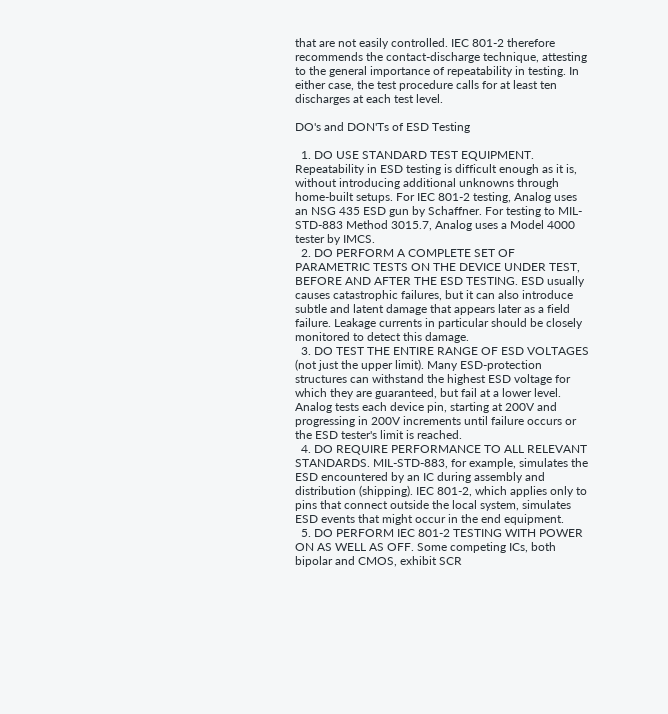that are not easily controlled. IEC 801-2 therefore recommends the contact-discharge technique, attesting to the general importance of repeatability in testing. In either case, the test procedure calls for at least ten discharges at each test level.

DO's and DON'Ts of ESD Testing

  1. DO USE STANDARD TEST EQUIPMENT. Repeatability in ESD testing is difficult enough as it is, without introducing additional unknowns through home-built setups. For IEC 801-2 testing, Analog uses an NSG 435 ESD gun by Schaffner. For testing to MIL-STD-883 Method 3015.7, Analog uses a Model 4000 tester by IMCS.
  2. DO PERFORM A COMPLETE SET OF PARAMETRIC TESTS ON THE DEVICE UNDER TEST, BEFORE AND AFTER THE ESD TESTING. ESD usually causes catastrophic failures, but it can also introduce subtle and latent damage that appears later as a field failure. Leakage currents in particular should be closely monitored to detect this damage.
  3. DO TEST THE ENTIRE RANGE OF ESD VOLTAGES (not just the upper limit). Many ESD-protection structures can withstand the highest ESD voltage for which they are guaranteed, but fail at a lower level. Analog tests each device pin, starting at 200V and progressing in 200V increments until failure occurs or the ESD tester's limit is reached.
  4. DO REQUIRE PERFORMANCE TO ALL RELEVANT STANDARDS. MIL-STD-883, for example, simulates the ESD encountered by an IC during assembly and distribution (shipping). IEC 801-2, which applies only to pins that connect outside the local system, simulates ESD events that might occur in the end equipment.
  5. DO PERFORM IEC 801-2 TESTING WITH POWER ON AS WELL AS OFF. Some competing ICs, both bipolar and CMOS, exhibit SCR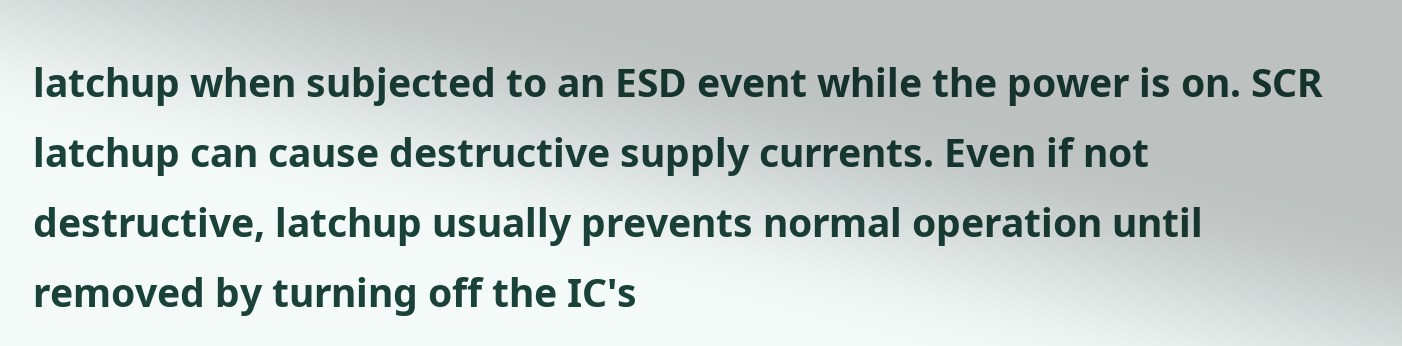latchup when subjected to an ESD event while the power is on. SCR latchup can cause destructive supply currents. Even if not destructive, latchup usually prevents normal operation until removed by turning off the IC's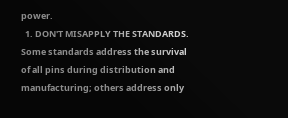power.
  1. DON'T MISAPPLY THE STANDARDS. Some standards address the survival of all pins during distribution and manufacturing; others address only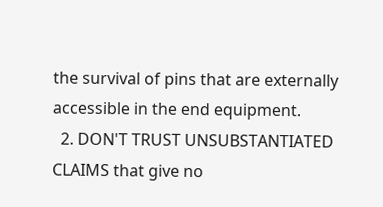the survival of pins that are externally accessible in the end equipment.
  2. DON'T TRUST UNSUBSTANTIATED CLAIMS that give no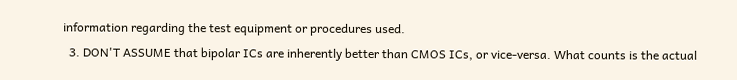information regarding the test equipment or procedures used.
  3. DON'T ASSUME that bipolar ICs are inherently better than CMOS ICs, or vice-versa. What counts is the actual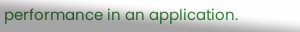performance in an application.